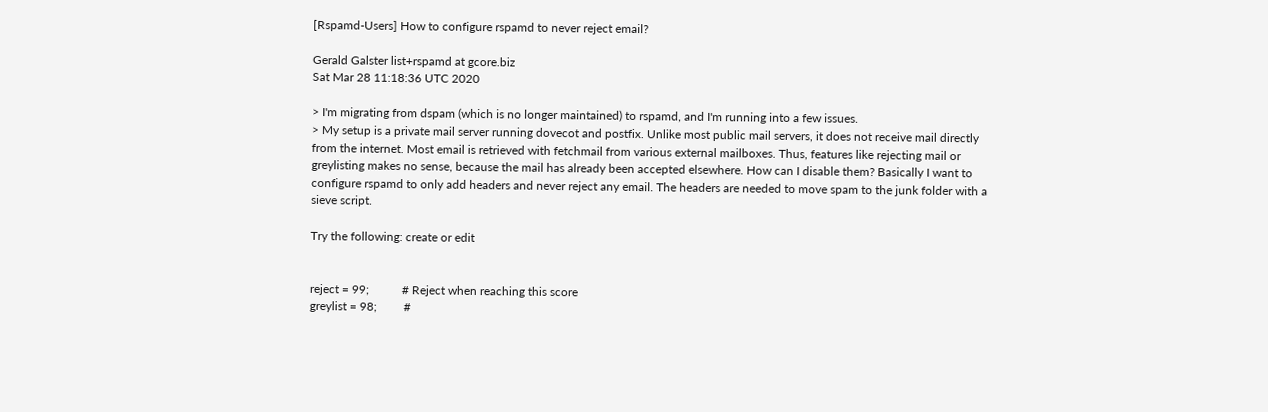[Rspamd-Users] How to configure rspamd to never reject email?

Gerald Galster list+rspamd at gcore.biz
Sat Mar 28 11:18:36 UTC 2020

> I'm migrating from dspam (which is no longer maintained) to rspamd, and I'm running into a few issues.
> My setup is a private mail server running dovecot and postfix. Unlike most public mail servers, it does not receive mail directly from the internet. Most email is retrieved with fetchmail from various external mailboxes. Thus, features like rejecting mail or greylisting makes no sense, because the mail has already been accepted elsewhere. How can I disable them? Basically I want to configure rspamd to only add headers and never reject any email. The headers are needed to move spam to the junk folder with a sieve script.

Try the following: create or edit


reject = 99;           # Reject when reaching this score
greylist = 98;         #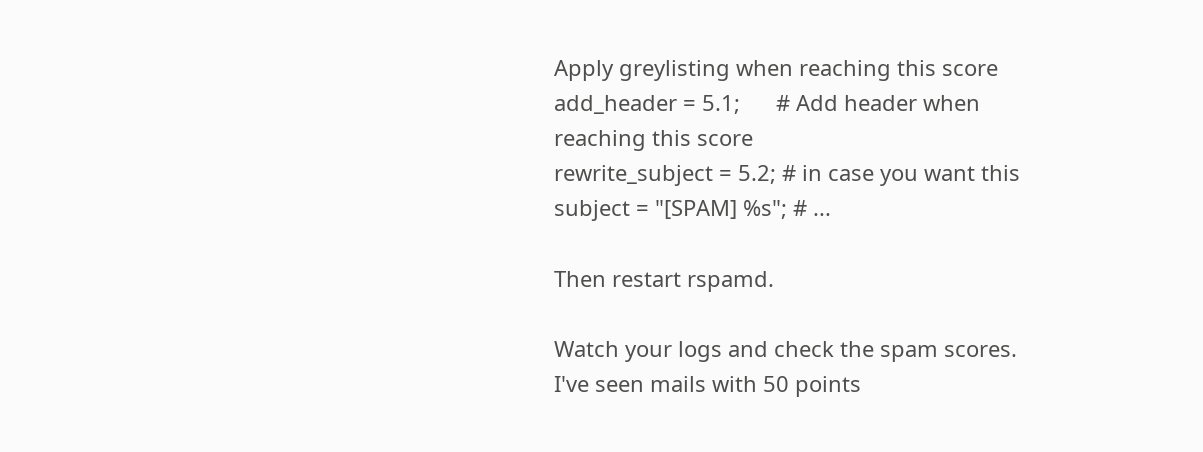Apply greylisting when reaching this score
add_header = 5.1;      # Add header when reaching this score
rewrite_subject = 5.2; # in case you want this
subject = "[SPAM] %s"; # ...

Then restart rspamd.

Watch your logs and check the spam scores. I've seen mails with 50 points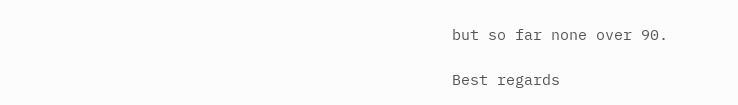but so far none over 90.

Best regards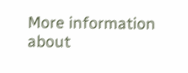More information about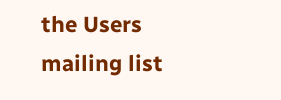the Users mailing list